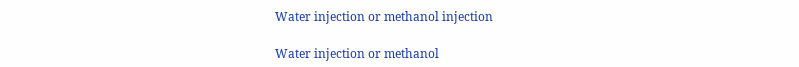Water injection or methanol injection

Water injection or methanol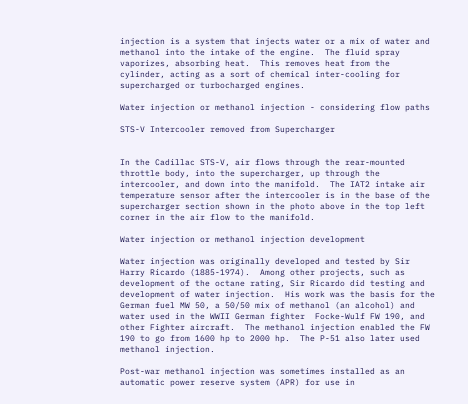injection is a system that injects water or a mix of water and methanol into the intake of the engine.  The fluid spray vaporizes, absorbing heat.  This removes heat from the cylinder, acting as a sort of chemical inter-cooling for supercharged or turbocharged engines.

Water injection or methanol injection - considering flow paths

STS-V Intercooler removed from Supercharger


In the Cadillac STS-V, air flows through the rear-mounted throttle body, into the supercharger, up through the intercooler, and down into the manifold.  The IAT2 intake air temperature sensor after the intercooler is in the base of the supercharger section shown in the photo above in the top left corner in the air flow to the manifold.

Water injection or methanol injection development

Water injection was originally developed and tested by Sir Harry Ricardo (1885-1974).  Among other projects, such as development of the octane rating, Sir Ricardo did testing and development of water injection.  His work was the basis for the German fuel MW 50, a 50/50 mix of methanol (an alcohol) and water used in the WWII German fighter  Focke-Wulf FW 190, and other Fighter aircraft.  The methanol injection enabled the FW 190 to go from 1600 hp to 2000 hp.  The P-51 also later used methanol injection.

Post-war methanol injection was sometimes installed as an automatic power reserve system (APR) for use in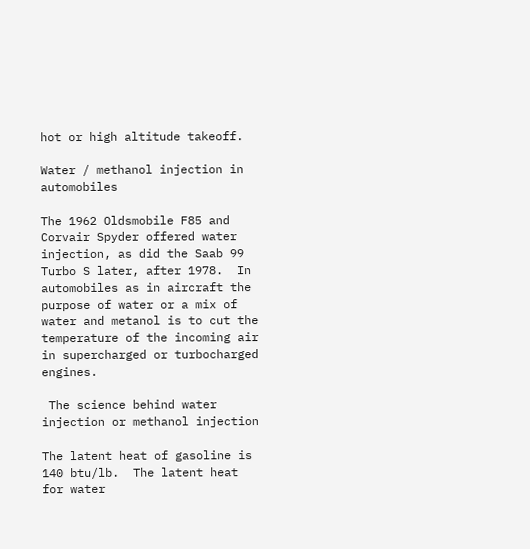hot or high altitude takeoff.

Water / methanol injection in automobiles

The 1962 Oldsmobile F85 and Corvair Spyder offered water injection, as did the Saab 99 Turbo S later, after 1978.  In automobiles as in aircraft the purpose of water or a mix of water and metanol is to cut the temperature of the incoming air in supercharged or turbocharged engines.

 The science behind water injection or methanol injection

The latent heat of gasoline is 140 btu/lb.  The latent heat for water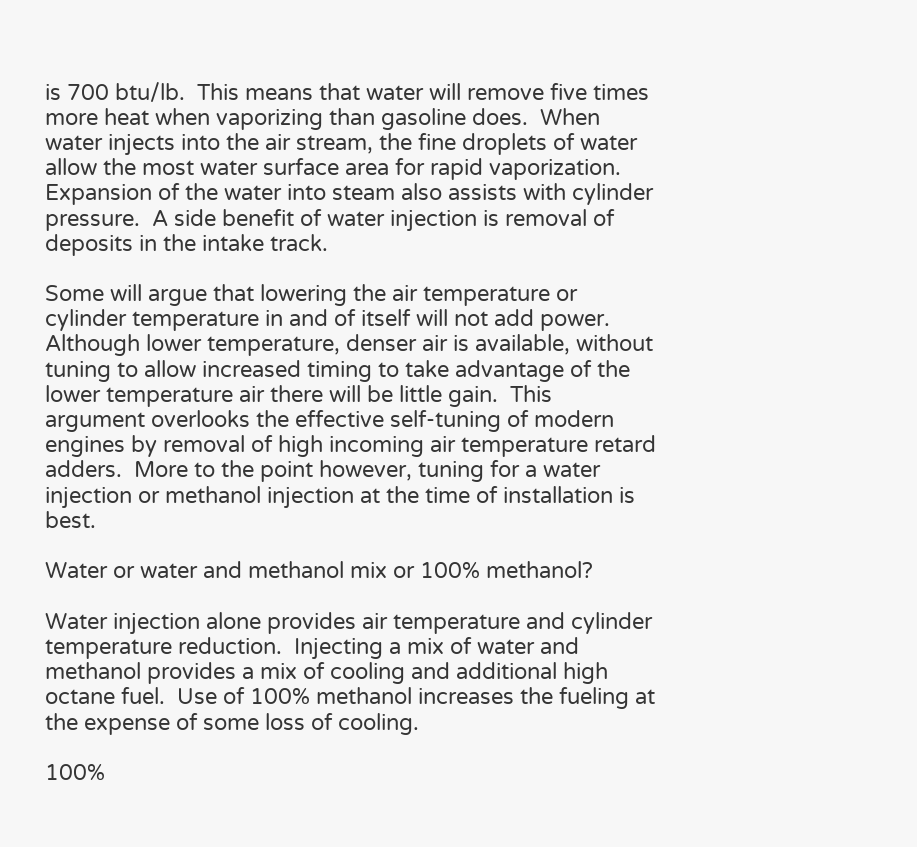is 700 btu/lb.  This means that water will remove five times more heat when vaporizing than gasoline does.  When water injects into the air stream, the fine droplets of water allow the most water surface area for rapid vaporization.  Expansion of the water into steam also assists with cylinder pressure.  A side benefit of water injection is removal of deposits in the intake track.

Some will argue that lowering the air temperature or cylinder temperature in and of itself will not add power.  Although lower temperature, denser air is available, without tuning to allow increased timing to take advantage of the lower temperature air there will be little gain.  This argument overlooks the effective self-tuning of modern engines by removal of high incoming air temperature retard adders.  More to the point however, tuning for a water injection or methanol injection at the time of installation is best.

Water or water and methanol mix or 100% methanol?

Water injection alone provides air temperature and cylinder temperature reduction.  Injecting a mix of water and methanol provides a mix of cooling and additional high octane fuel.  Use of 100% methanol increases the fueling at the expense of some loss of cooling.

100%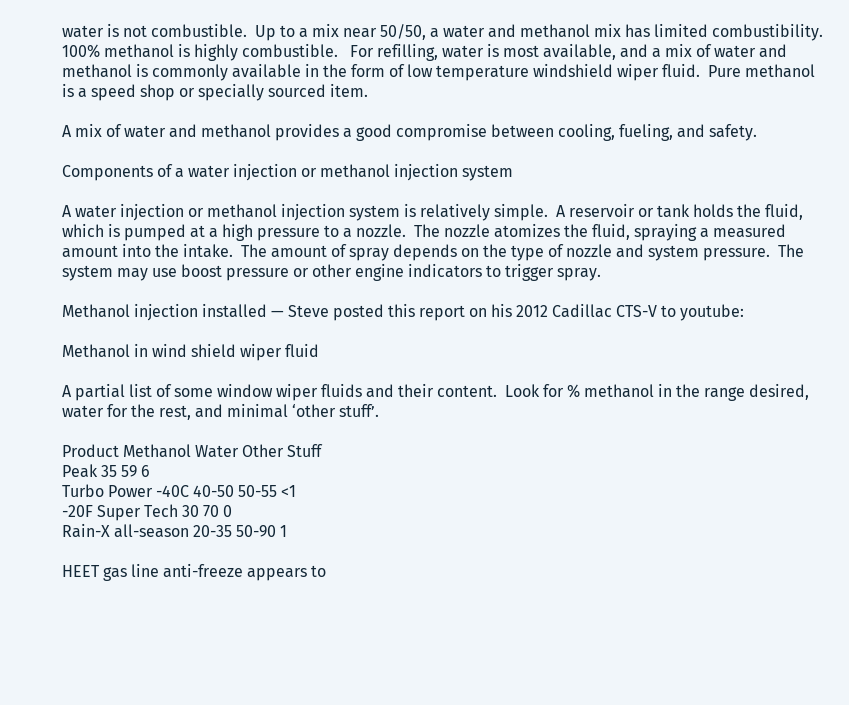water is not combustible.  Up to a mix near 50/50, a water and methanol mix has limited combustibility.  100% methanol is highly combustible.   For refilling, water is most available, and a mix of water and methanol is commonly available in the form of low temperature windshield wiper fluid.  Pure methanol is a speed shop or specially sourced item.

A mix of water and methanol provides a good compromise between cooling, fueling, and safety.

Components of a water injection or methanol injection system

A water injection or methanol injection system is relatively simple.  A reservoir or tank holds the fluid, which is pumped at a high pressure to a nozzle.  The nozzle atomizes the fluid, spraying a measured amount into the intake.  The amount of spray depends on the type of nozzle and system pressure.  The system may use boost pressure or other engine indicators to trigger spray.

Methanol injection installed — Steve posted this report on his 2012 Cadillac CTS-V to youtube:

Methanol in wind shield wiper fluid

A partial list of some window wiper fluids and their content.  Look for % methanol in the range desired, water for the rest, and minimal ‘other stuff’.

Product Methanol Water Other Stuff
Peak 35 59 6
Turbo Power -40C 40-50 50-55 <1
-20F Super Tech 30 70 0
Rain-X all-season 20-35 50-90 1

HEET gas line anti-freeze appears to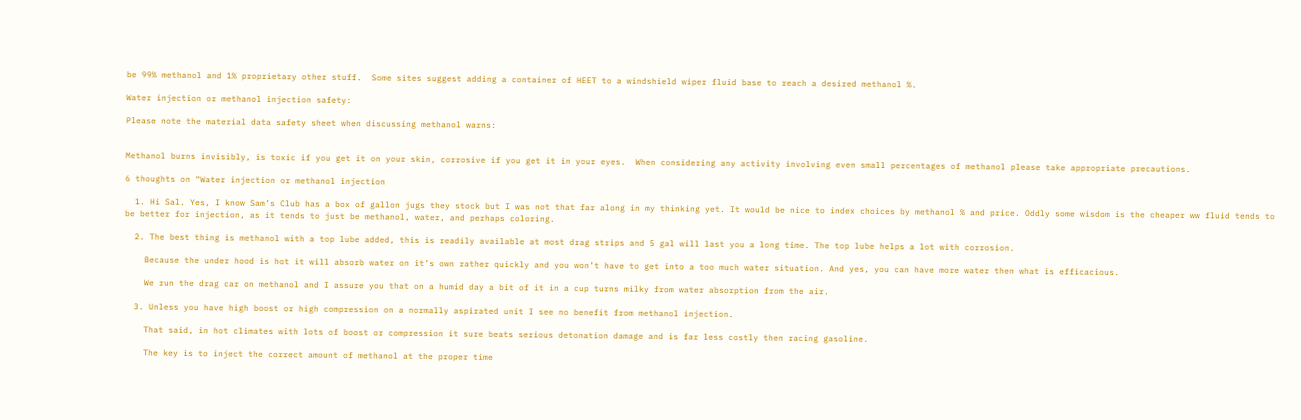be 99% methanol and 1% proprietary other stuff.  Some sites suggest adding a container of HEET to a windshield wiper fluid base to reach a desired methanol %.

Water injection or methanol injection safety:

Please note the material data safety sheet when discussing methanol warns:


Methanol burns invisibly, is toxic if you get it on your skin, corrosive if you get it in your eyes.  When considering any activity involving even small percentages of methanol please take appropriate precautions.

6 thoughts on “Water injection or methanol injection

  1. Hi Sal. Yes, I know Sam’s Club has a box of gallon jugs they stock but I was not that far along in my thinking yet. It would be nice to index choices by methanol % and price. Oddly some wisdom is the cheaper ww fluid tends to be better for injection, as it tends to just be methanol, water, and perhaps coloring.

  2. The best thing is methanol with a top lube added, this is readily available at most drag strips and 5 gal will last you a long time. The top lube helps a lot with corrosion.

    Because the under hood is hot it will absorb water on it’s own rather quickly and you won’t have to get into a too much water situation. And yes, you can have more water then what is efficacious.

    We run the drag car on methanol and I assure you that on a humid day a bit of it in a cup turns milky from water absorption from the air.

  3. Unless you have high boost or high compression on a normally aspirated unit I see no benefit from methanol injection.

    That said, in hot climates with lots of boost or compression it sure beats serious detonation damage and is far less costly then racing gasoline.

    The key is to inject the correct amount of methanol at the proper time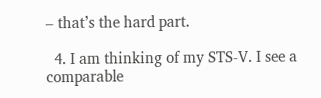– that’s the hard part.

  4. I am thinking of my STS-V. I see a comparable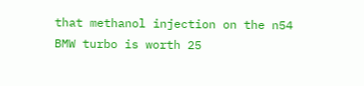that methanol injection on the n54 BMW turbo is worth 25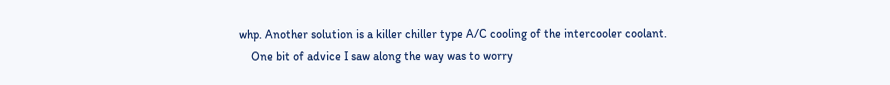whp. Another solution is a killer chiller type A/C cooling of the intercooler coolant.
    One bit of advice I saw along the way was to worry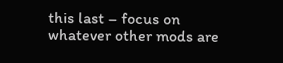this last – focus on whatever other mods are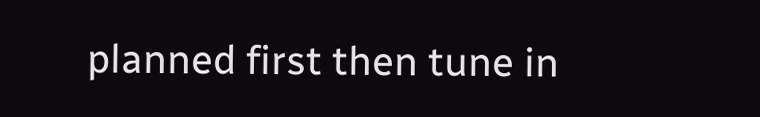planned first then tune in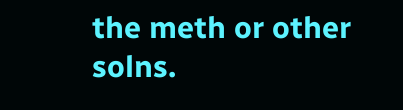the meth or other solns.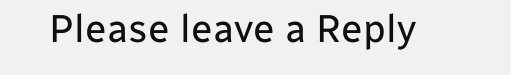Please leave a Reply